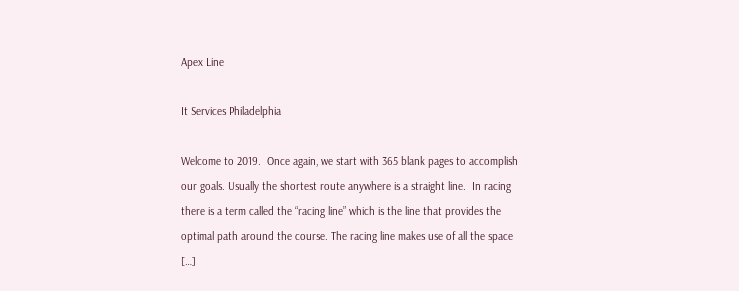Apex Line

It Services Philadelphia

Welcome to 2019.  Once again, we start with 365 blank pages to accomplish our goals. Usually the shortest route anywhere is a straight line.  In racing there is a term called the “racing line” which is the line that provides the optimal path around the course. The racing line makes use of all the space […]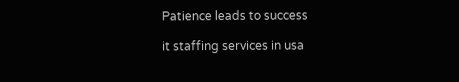Patience leads to success

it staffing services in usa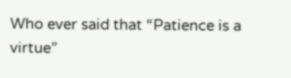Who ever said that “Patience is a virtue”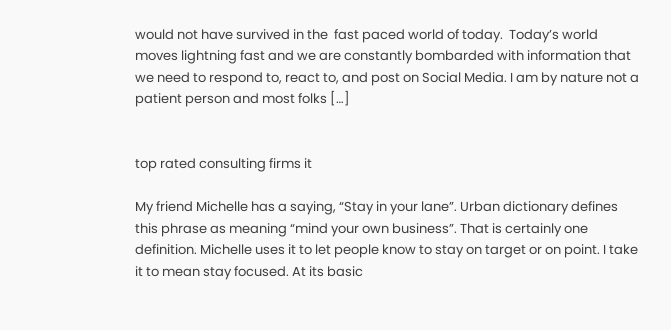would not have survived in the  fast paced world of today.  Today’s world moves lightning fast and we are constantly bombarded with information that we need to respond to, react to, and post on Social Media. I am by nature not a patient person and most folks […]


top rated consulting firms it

My friend Michelle has a saying, “Stay in your lane”. Urban dictionary defines this phrase as meaning “mind your own business”. That is certainly one definition. Michelle uses it to let people know to stay on target or on point. I take it to mean stay focused. At its basic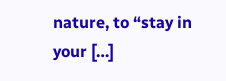nature, to “stay in your […]